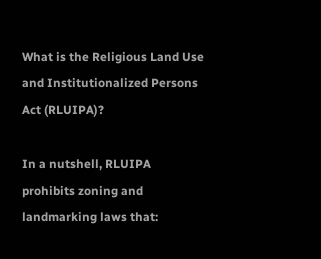What is the Religious Land Use and Institutionalized Persons Act (RLUIPA)?

In a nutshell, RLUIPA prohibits zoning and landmarking laws that: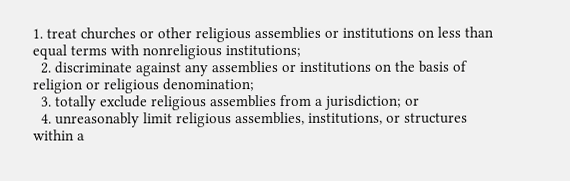1. treat churches or other religious assemblies or institutions on less than equal terms with nonreligious institutions;
  2. discriminate against any assemblies or institutions on the basis of religion or religious denomination;
  3. totally exclude religious assemblies from a jurisdiction; or
  4. unreasonably limit religious assemblies, institutions, or structures within a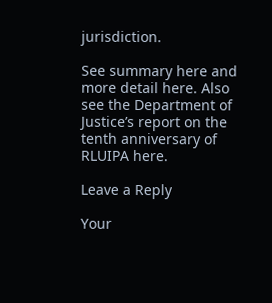jurisdiction.

See summary here and more detail here. Also see the Department of Justice’s report on the tenth anniversary of RLUIPA here.

Leave a Reply

Your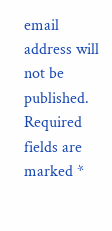email address will not be published. Required fields are marked *